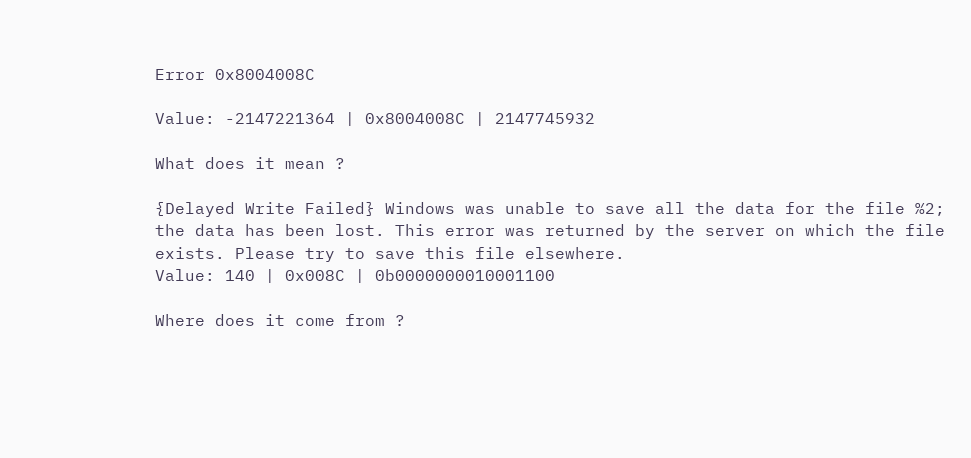Error 0x8004008C

Value: -2147221364 | 0x8004008C | 2147745932

What does it mean ?

{Delayed Write Failed} Windows was unable to save all the data for the file %2; the data has been lost. This error was returned by the server on which the file exists. Please try to save this file elsewhere.
Value: 140 | 0x008C | 0b0000000010001100

Where does it come from ?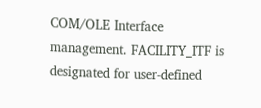COM/OLE Interface management. FACILITY_ITF is designated for user-defined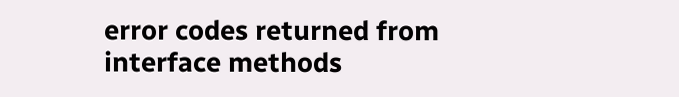error codes returned from interface methods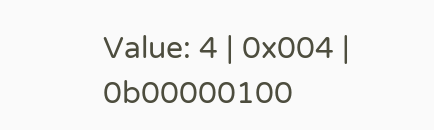Value: 4 | 0x004 | 0b00000100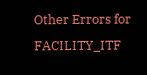Other Errors for FACILITY_ITF